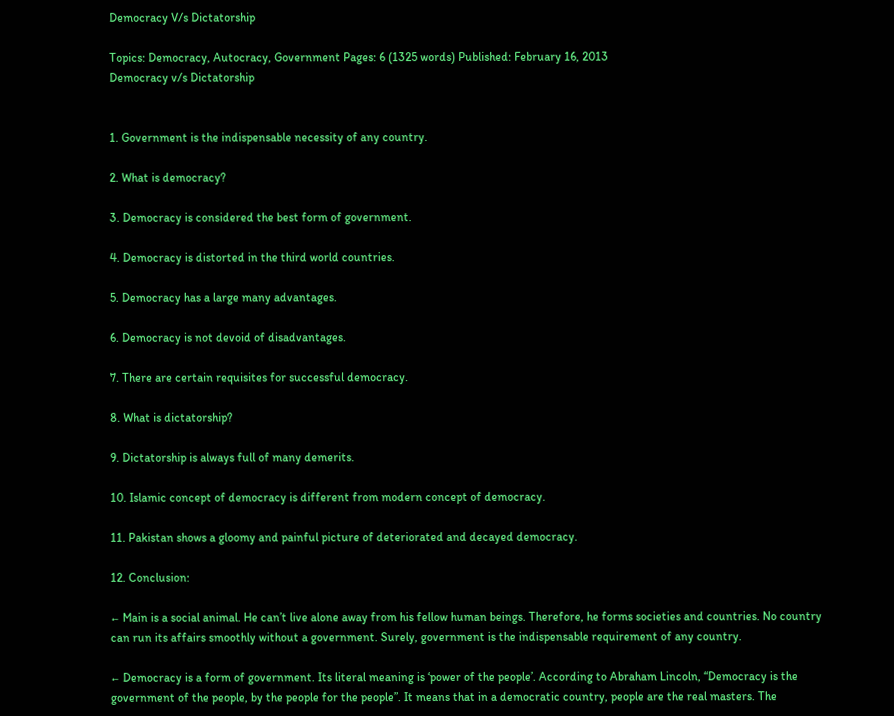Democracy V/s Dictatorship

Topics: Democracy, Autocracy, Government Pages: 6 (1325 words) Published: February 16, 2013
Democracy v/s Dictatorship


1. Government is the indispensable necessity of any country.

2. What is democracy?

3. Democracy is considered the best form of government.

4. Democracy is distorted in the third world countries.

5. Democracy has a large many advantages.

6. Democracy is not devoid of disadvantages.

7. There are certain requisites for successful democracy.

8. What is dictatorship?

9. Dictatorship is always full of many demerits.

10. Islamic concept of democracy is different from modern concept of democracy.

11. Pakistan shows a gloomy and painful picture of deteriorated and decayed democracy.

12. Conclusion:

← Main is a social animal. He can’t live alone away from his fellow human beings. Therefore, he forms societies and countries. No country can run its affairs smoothly without a government. Surely, government is the indispensable requirement of any country.

← Democracy is a form of government. Its literal meaning is ‘power of the people’. According to Abraham Lincoln, “Democracy is the government of the people, by the people for the people”. It means that in a democratic country, people are the real masters. The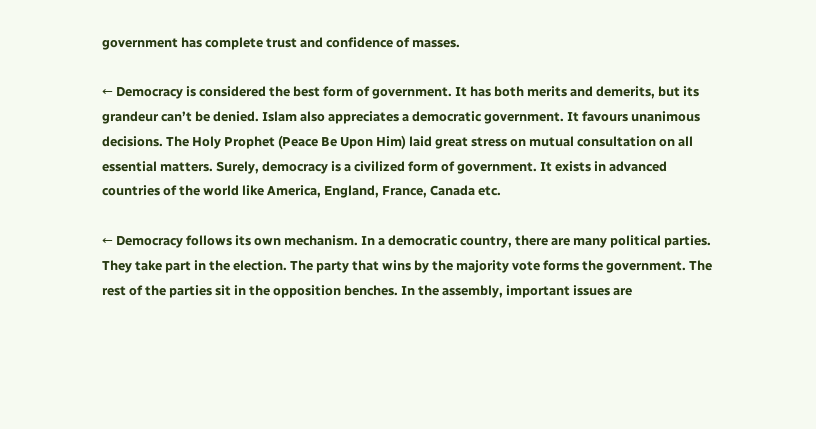government has complete trust and confidence of masses.

← Democracy is considered the best form of government. It has both merits and demerits, but its grandeur can’t be denied. Islam also appreciates a democratic government. It favours unanimous decisions. The Holy Prophet (Peace Be Upon Him) laid great stress on mutual consultation on all essential matters. Surely, democracy is a civilized form of government. It exists in advanced countries of the world like America, England, France, Canada etc.

← Democracy follows its own mechanism. In a democratic country, there are many political parties. They take part in the election. The party that wins by the majority vote forms the government. The rest of the parties sit in the opposition benches. In the assembly, important issues are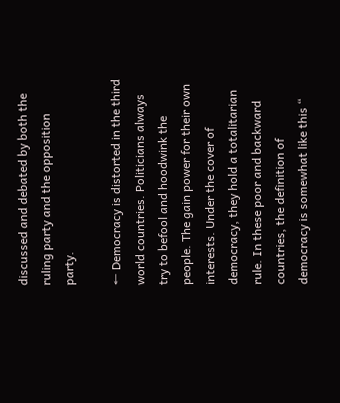discussed and debated by both the ruling party and the opposition party.

← Democracy is distorted in the third world countries. Politicians always try to befool and hoodwink the people. The gain power for their own interests. Under the cover of democracy, they hold a totalitarian rule. In these poor and backward countries, the definition of democracy is somewhat like this “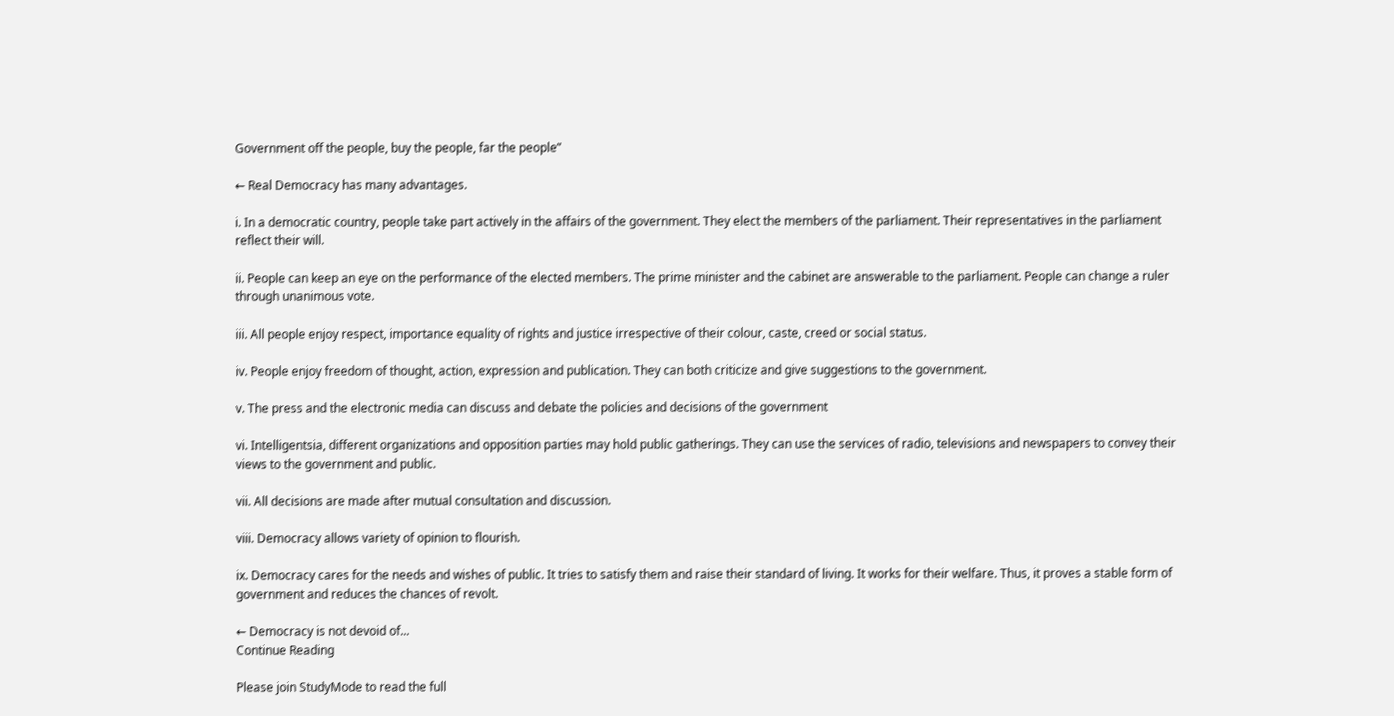Government off the people, buy the people, far the people”

← Real Democracy has many advantages.

i. In a democratic country, people take part actively in the affairs of the government. They elect the members of the parliament. Their representatives in the parliament reflect their will.

ii. People can keep an eye on the performance of the elected members. The prime minister and the cabinet are answerable to the parliament. People can change a ruler through unanimous vote.

iii. All people enjoy respect, importance equality of rights and justice irrespective of their colour, caste, creed or social status.

iv. People enjoy freedom of thought, action, expression and publication. They can both criticize and give suggestions to the government.

v. The press and the electronic media can discuss and debate the policies and decisions of the government

vi. Intelligentsia, different organizations and opposition parties may hold public gatherings. They can use the services of radio, televisions and newspapers to convey their views to the government and public.

vii. All decisions are made after mutual consultation and discussion.

viii. Democracy allows variety of opinion to flourish.

ix. Democracy cares for the needs and wishes of public. It tries to satisfy them and raise their standard of living. It works for their welfare. Thus, it proves a stable form of government and reduces the chances of revolt.

← Democracy is not devoid of...
Continue Reading

Please join StudyMode to read the full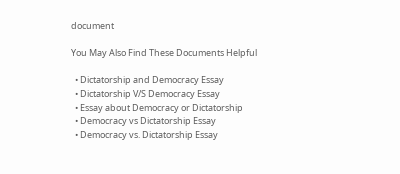document

You May Also Find These Documents Helpful

  • Dictatorship and Democracy Essay
  • Dictatorship V/S Democracy Essay
  • Essay about Democracy or Dictatorship
  • Democracy vs Dictatorship Essay
  • Democracy vs. Dictatorship Essay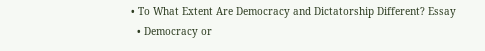• To What Extent Are Democracy and Dictatorship Different? Essay
  • Democracy or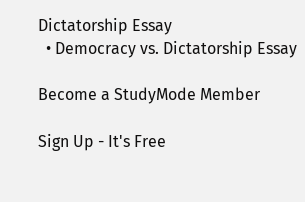Dictatorship Essay
  • Democracy vs. Dictatorship Essay

Become a StudyMode Member

Sign Up - It's Free